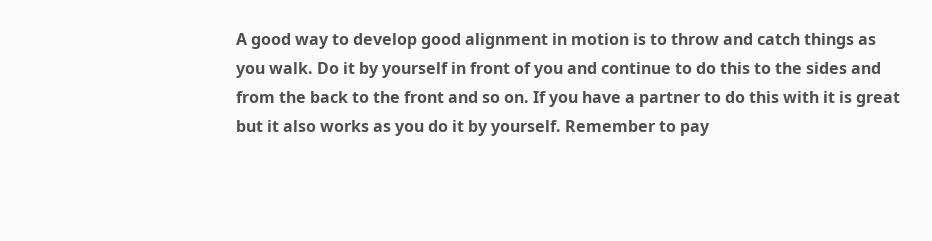A good way to develop good alignment in motion is to throw and catch things as you walk. Do it by yourself in front of you and continue to do this to the sides and from the back to the front and so on. If you have a partner to do this with it is great but it also works as you do it by yourself. Remember to pay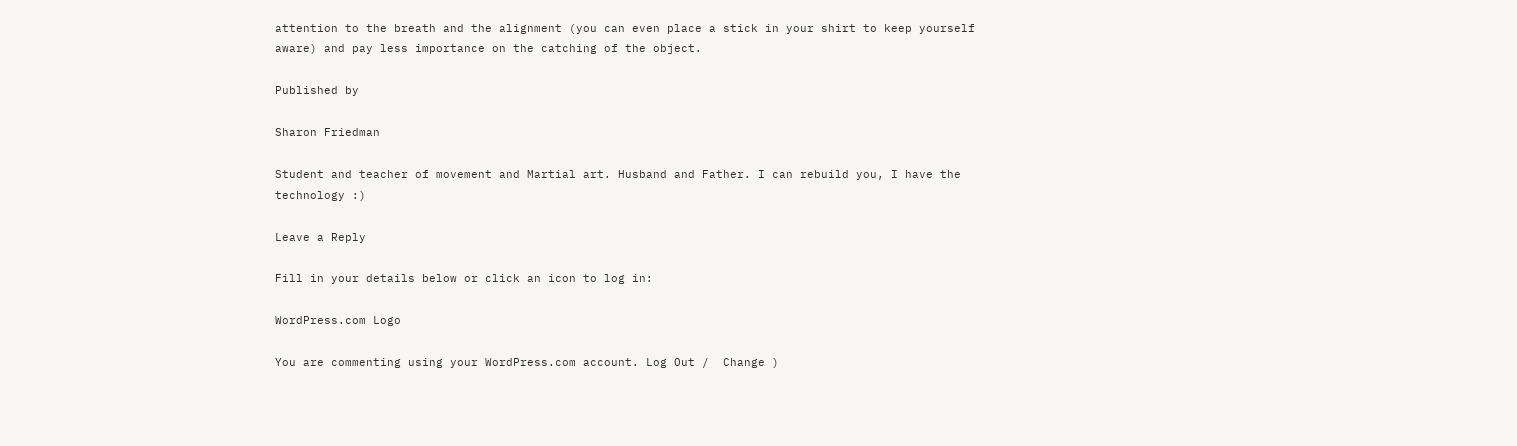attention to the breath and the alignment (you can even place a stick in your shirt to keep yourself aware) and pay less importance on the catching of the object.

Published by

Sharon Friedman

Student and teacher of movement and Martial art. Husband and Father. I can rebuild you, I have the technology :)

Leave a Reply

Fill in your details below or click an icon to log in:

WordPress.com Logo

You are commenting using your WordPress.com account. Log Out /  Change )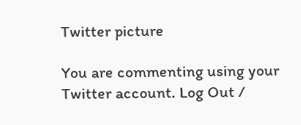Twitter picture

You are commenting using your Twitter account. Log Out /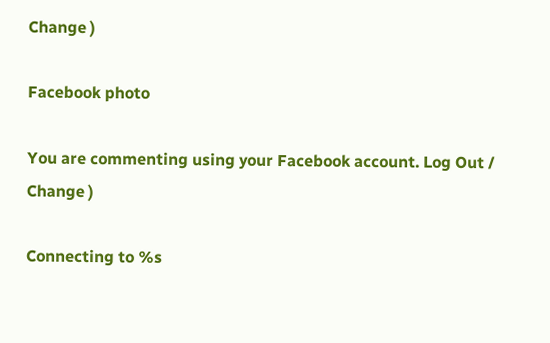Change )

Facebook photo

You are commenting using your Facebook account. Log Out /  Change )

Connecting to %s